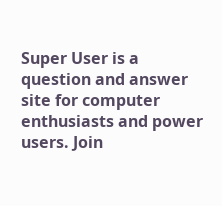Super User is a question and answer site for computer enthusiasts and power users. Join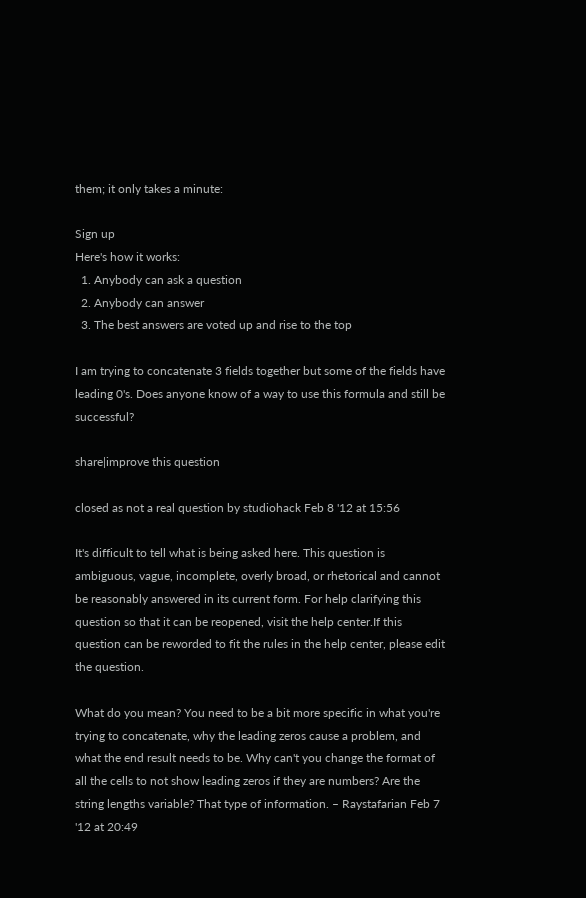them; it only takes a minute:

Sign up
Here's how it works:
  1. Anybody can ask a question
  2. Anybody can answer
  3. The best answers are voted up and rise to the top

I am trying to concatenate 3 fields together but some of the fields have leading 0's. Does anyone know of a way to use this formula and still be successful?

share|improve this question

closed as not a real question by studiohack Feb 8 '12 at 15:56

It's difficult to tell what is being asked here. This question is ambiguous, vague, incomplete, overly broad, or rhetorical and cannot be reasonably answered in its current form. For help clarifying this question so that it can be reopened, visit the help center.If this question can be reworded to fit the rules in the help center, please edit the question.

What do you mean? You need to be a bit more specific in what you're trying to concatenate, why the leading zeros cause a problem, and what the end result needs to be. Why can't you change the format of all the cells to not show leading zeros if they are numbers? Are the string lengths variable? That type of information. – Raystafarian Feb 7 '12 at 20:49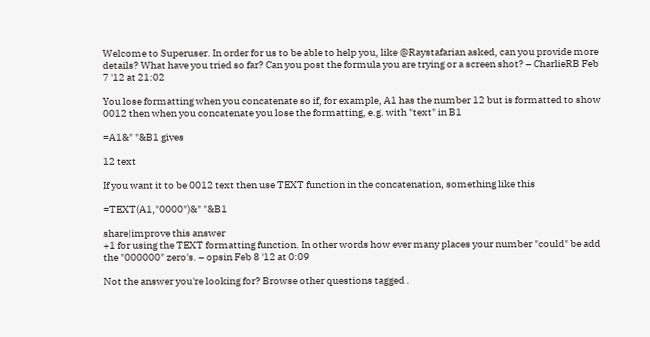Welcome to Superuser. In order for us to be able to help you, like @Raystafarian asked, can you provide more details? What have you tried so far? Can you post the formula you are trying or a screen shot? – CharlieRB Feb 7 '12 at 21:02

You lose formatting when you concatenate so if, for example, A1 has the number 12 but is formatted to show 0012 then when you concatenate you lose the formatting, e.g. with "text" in B1

=A1&" "&B1 gives

12 text

If you want it to be 0012 text then use TEXT function in the concatenation, something like this

=TEXT(A1,"0000")&" "&B1

share|improve this answer
+1 for using the TEXT formatting function. In other words how ever many places your number "could" be add the "000000" zero's. – opsin Feb 8 '12 at 0:09

Not the answer you're looking for? Browse other questions tagged .